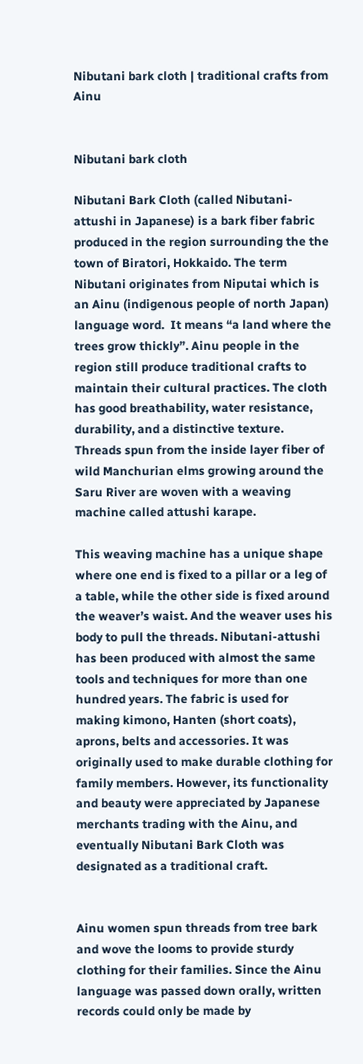Nibutani bark cloth | traditional crafts from Ainu


Nibutani bark cloth

Nibutani Bark Cloth (called Nibutani-attushi in Japanese) is a bark fiber fabric produced in the region surrounding the the town of Biratori, Hokkaido. The term Nibutani originates from Niputai which is an Ainu (indigenous people of north Japan) language word.  It means “a land where the trees grow thickly”. Ainu people in the region still produce traditional crafts to maintain their cultural practices. The cloth has good breathability, water resistance, durability, and a distinctive texture. Threads spun from the inside layer fiber of wild Manchurian elms growing around the Saru River are woven with a weaving machine called attushi karape.

This weaving machine has a unique shape where one end is fixed to a pillar or a leg of a table, while the other side is fixed around the weaver’s waist. And the weaver uses his body to pull the threads. Nibutani-attushi has been produced with almost the same tools and techniques for more than one hundred years. The fabric is used for making kimono, Hanten (short coats), aprons, belts and accessories. It was originally used to make durable clothing for family members. However, its functionality and beauty were appreciated by Japanese merchants trading with the Ainu, and eventually Nibutani Bark Cloth was designated as a traditional craft.


Ainu women spun threads from tree bark and wove the looms to provide sturdy clothing for their families. Since the Ainu language was passed down orally, written records could only be made by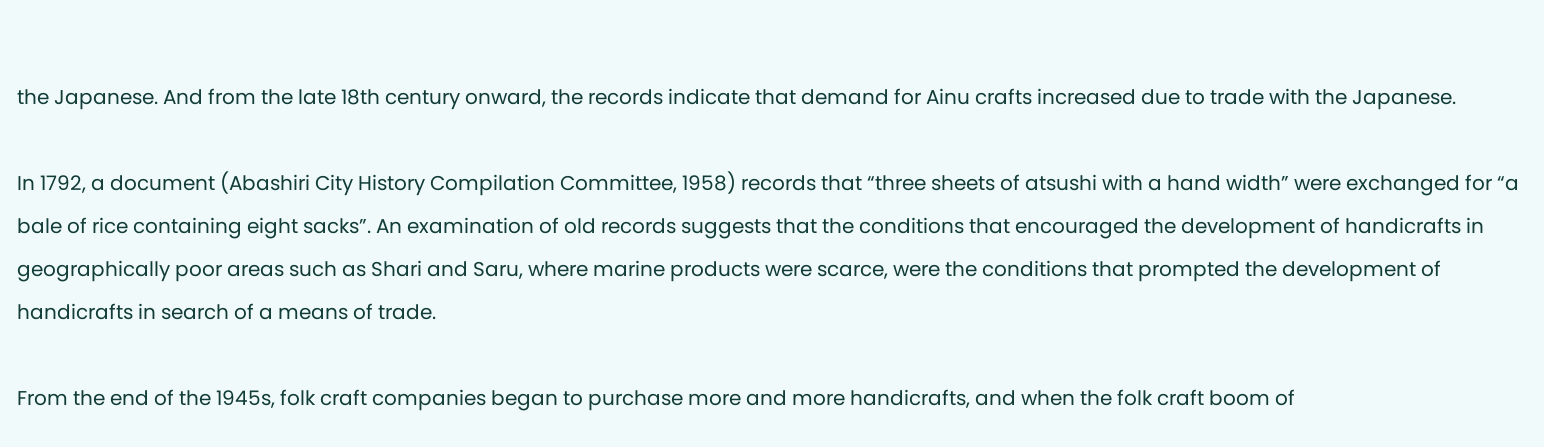the Japanese. And from the late 18th century onward, the records indicate that demand for Ainu crafts increased due to trade with the Japanese.

In 1792, a document (Abashiri City History Compilation Committee, 1958) records that “three sheets of atsushi with a hand width” were exchanged for “a bale of rice containing eight sacks”. An examination of old records suggests that the conditions that encouraged the development of handicrafts in geographically poor areas such as Shari and Saru, where marine products were scarce, were the conditions that prompted the development of handicrafts in search of a means of trade.

From the end of the 1945s, folk craft companies began to purchase more and more handicrafts, and when the folk craft boom of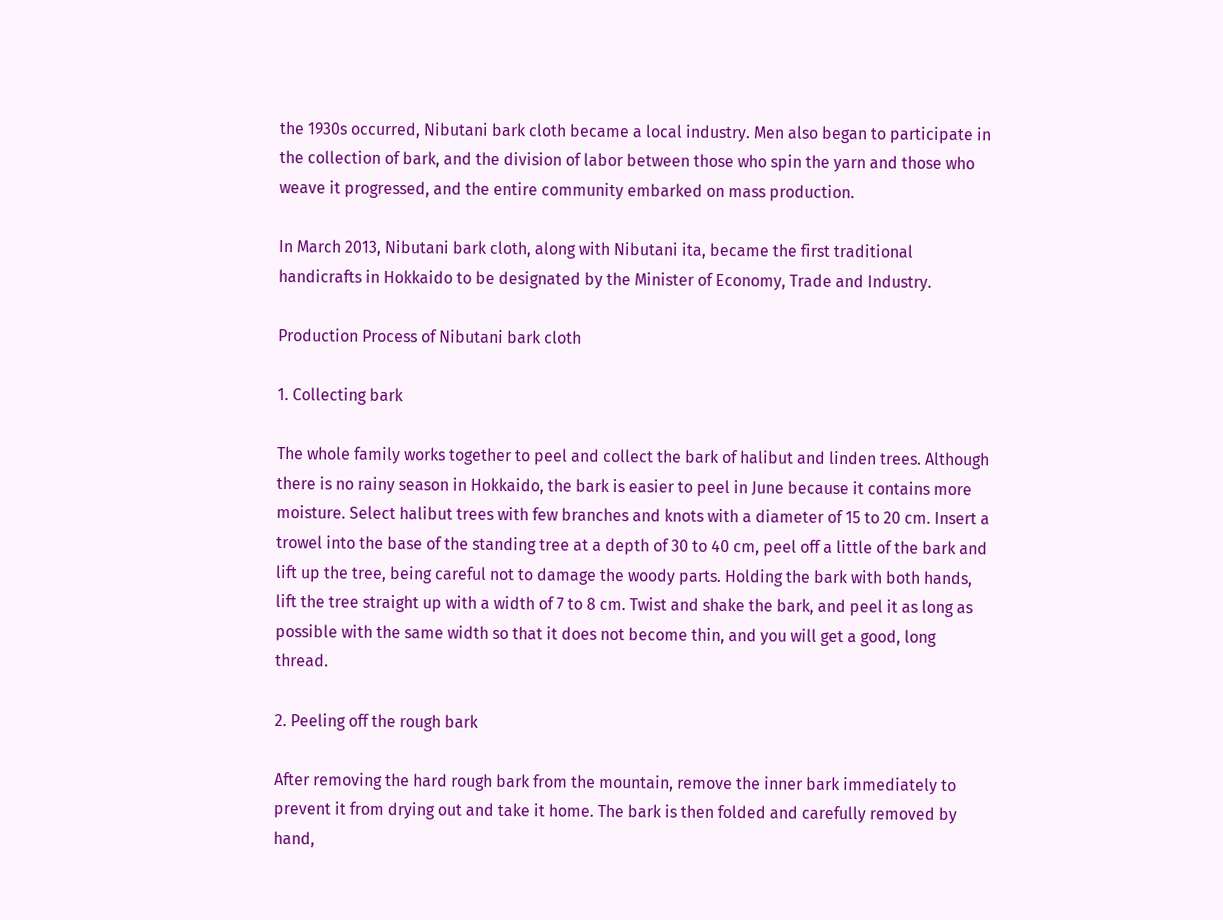the 1930s occurred, Nibutani bark cloth became a local industry. Men also began to participate in the collection of bark, and the division of labor between those who spin the yarn and those who weave it progressed, and the entire community embarked on mass production.

In March 2013, Nibutani bark cloth, along with Nibutani ita, became the first traditional handicrafts in Hokkaido to be designated by the Minister of Economy, Trade and Industry.

Production Process of Nibutani bark cloth

1. Collecting bark

The whole family works together to peel and collect the bark of halibut and linden trees. Although there is no rainy season in Hokkaido, the bark is easier to peel in June because it contains more moisture. Select halibut trees with few branches and knots with a diameter of 15 to 20 cm. Insert a trowel into the base of the standing tree at a depth of 30 to 40 cm, peel off a little of the bark and lift up the tree, being careful not to damage the woody parts. Holding the bark with both hands, lift the tree straight up with a width of 7 to 8 cm. Twist and shake the bark, and peel it as long as possible with the same width so that it does not become thin, and you will get a good, long thread.

2. Peeling off the rough bark

After removing the hard rough bark from the mountain, remove the inner bark immediately to prevent it from drying out and take it home. The bark is then folded and carefully removed by hand,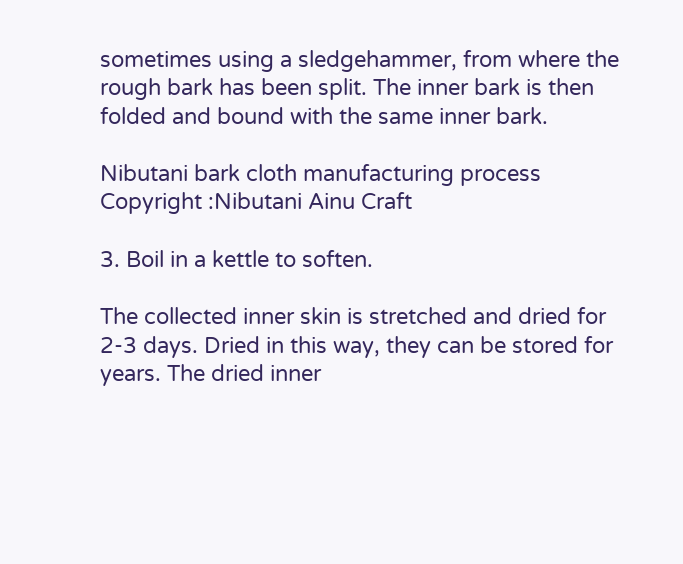sometimes using a sledgehammer, from where the rough bark has been split. The inner bark is then folded and bound with the same inner bark.

Nibutani bark cloth manufacturing process
Copyright :Nibutani Ainu Craft

3. Boil in a kettle to soften.

The collected inner skin is stretched and dried for 2-3 days. Dried in this way, they can be stored for years. The dried inner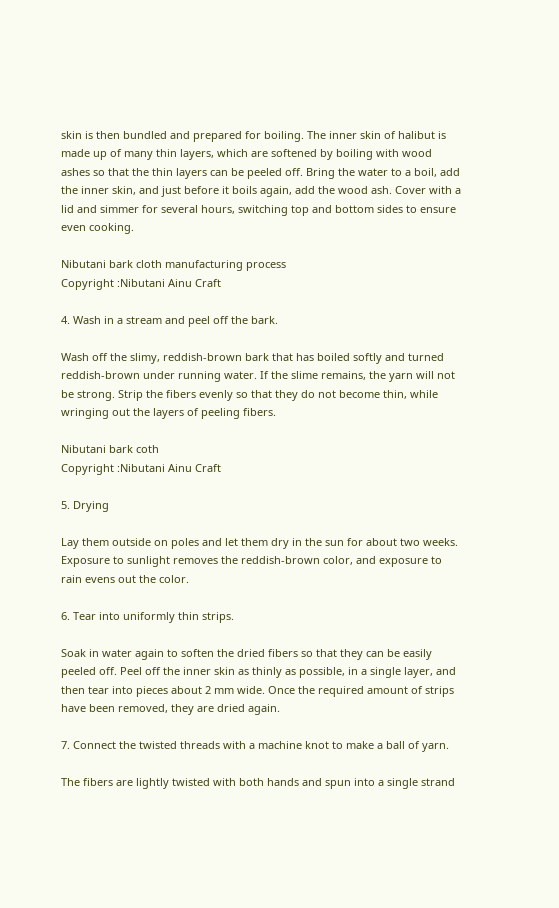skin is then bundled and prepared for boiling. The inner skin of halibut is made up of many thin layers, which are softened by boiling with wood ashes so that the thin layers can be peeled off. Bring the water to a boil, add the inner skin, and just before it boils again, add the wood ash. Cover with a lid and simmer for several hours, switching top and bottom sides to ensure even cooking.

Nibutani bark cloth manufacturing process
Copyright :Nibutani Ainu Craft

4. Wash in a stream and peel off the bark.

Wash off the slimy, reddish-brown bark that has boiled softly and turned reddish-brown under running water. If the slime remains, the yarn will not be strong. Strip the fibers evenly so that they do not become thin, while wringing out the layers of peeling fibers.

Nibutani bark coth
Copyright :Nibutani Ainu Craft

5. Drying

Lay them outside on poles and let them dry in the sun for about two weeks. Exposure to sunlight removes the reddish-brown color, and exposure to rain evens out the color.

6. Tear into uniformly thin strips.

Soak in water again to soften the dried fibers so that they can be easily peeled off. Peel off the inner skin as thinly as possible, in a single layer, and then tear into pieces about 2 mm wide. Once the required amount of strips have been removed, they are dried again.

7. Connect the twisted threads with a machine knot to make a ball of yarn.

The fibers are lightly twisted with both hands and spun into a single strand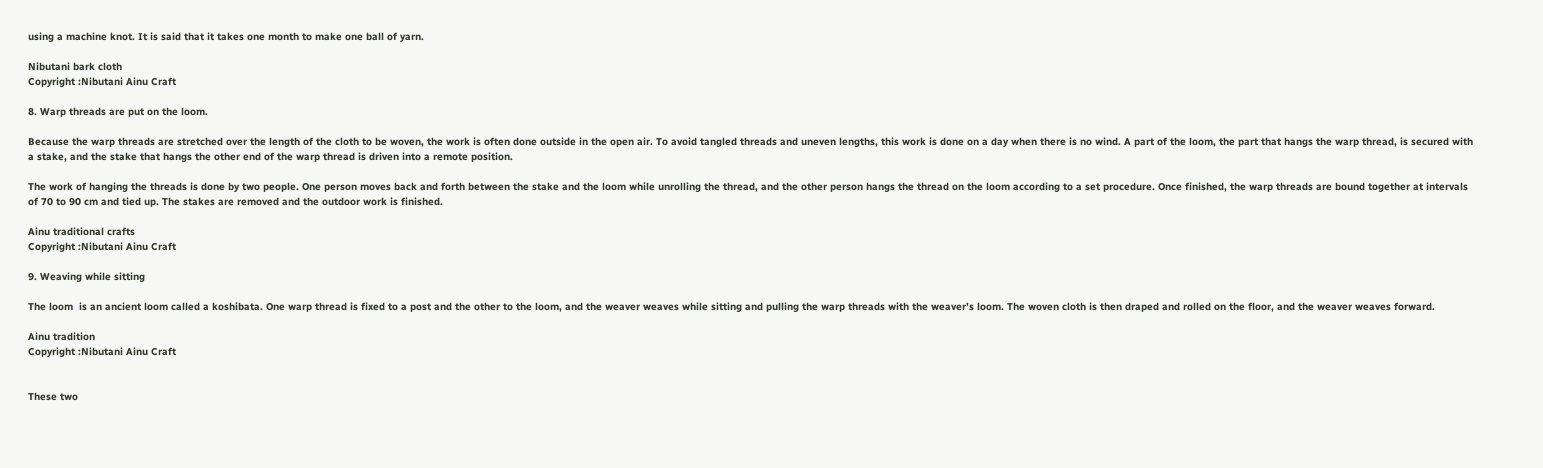using a machine knot. It is said that it takes one month to make one ball of yarn.

Nibutani bark cloth
Copyright :Nibutani Ainu Craft

8. Warp threads are put on the loom.

Because the warp threads are stretched over the length of the cloth to be woven, the work is often done outside in the open air. To avoid tangled threads and uneven lengths, this work is done on a day when there is no wind. A part of the loom, the part that hangs the warp thread, is secured with a stake, and the stake that hangs the other end of the warp thread is driven into a remote position.

The work of hanging the threads is done by two people. One person moves back and forth between the stake and the loom while unrolling the thread, and the other person hangs the thread on the loom according to a set procedure. Once finished, the warp threads are bound together at intervals of 70 to 90 cm and tied up. The stakes are removed and the outdoor work is finished.

Ainu traditional crafts
Copyright :Nibutani Ainu Craft

9. Weaving while sitting

The loom  is an ancient loom called a koshibata. One warp thread is fixed to a post and the other to the loom, and the weaver weaves while sitting and pulling the warp threads with the weaver’s loom. The woven cloth is then draped and rolled on the floor, and the weaver weaves forward.

Ainu tradition
Copyright :Nibutani Ainu Craft


These two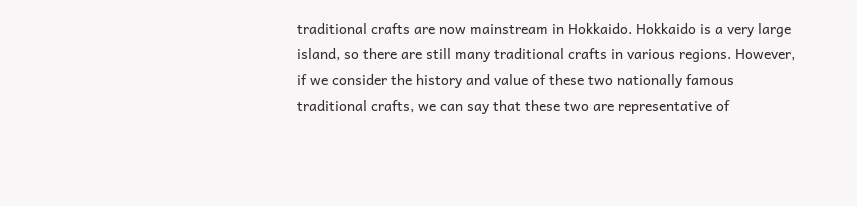traditional crafts are now mainstream in Hokkaido. Hokkaido is a very large island, so there are still many traditional crafts in various regions. However, if we consider the history and value of these two nationally famous traditional crafts, we can say that these two are representative of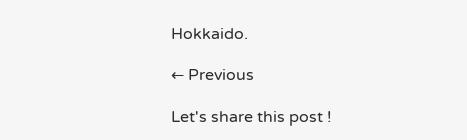Hokkaido.

← Previous

Let's share this post !